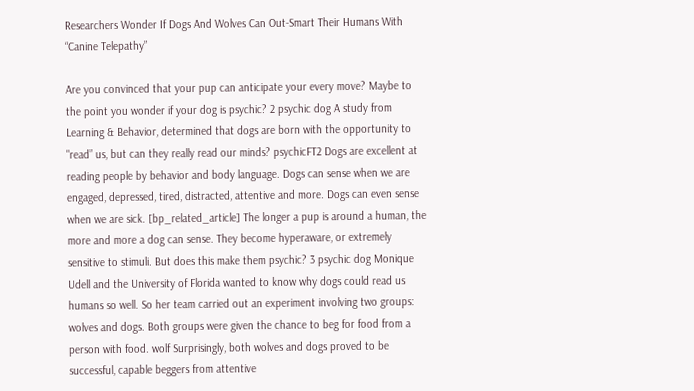Researchers Wonder If Dogs And Wolves Can Out-Smart Their Humans With “Canine Telepathy”

Are you convinced that your pup can anticipate your every move? Maybe to the point you wonder if your dog is psychic? 2 psychic dog A study from Learning & Behavior, determined that dogs are born with the opportunity to "read” us, but can they really read our minds? psychicFT2 Dogs are excellent at reading people by behavior and body language. Dogs can sense when we are engaged, depressed, tired, distracted, attentive and more. Dogs can even sense when we are sick. [bp_related_article] The longer a pup is around a human, the more and more a dog can sense. They become hyperaware, or extremely sensitive to stimuli. But does this make them psychic? 3 psychic dog Monique Udell and the University of Florida wanted to know why dogs could read us humans so well. So her team carried out an experiment involving two groups: wolves and dogs. Both groups were given the chance to beg for food from a person with food. wolf Surprisingly, both wolves and dogs proved to be successful, capable beggers from attentive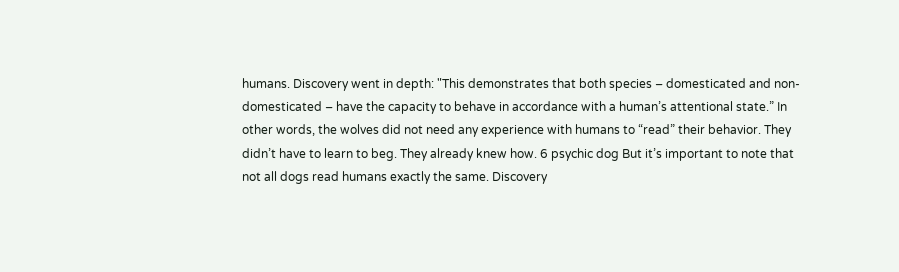humans. Discovery went in depth: "This demonstrates that both species – domesticated and non-domesticated – have the capacity to behave in accordance with a human’s attentional state.” In other words, the wolves did not need any experience with humans to “read” their behavior. They didn’t have to learn to beg. They already knew how. 6 psychic dog But it’s important to note that not all dogs read humans exactly the same. Discovery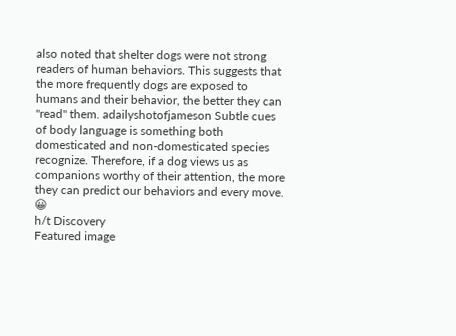also noted that shelter dogs were not strong readers of human behaviors. This suggests that the more frequently dogs are exposed to humans and their behavior, the better they can "read" them. adailyshotofjameson Subtle cues of body language is something both domesticated and non-domesticated species recognize. Therefore, if a dog views us as companions worthy of their attention, the more they can predict our behaviors and every move. 😀
h/t Discovery
Featured image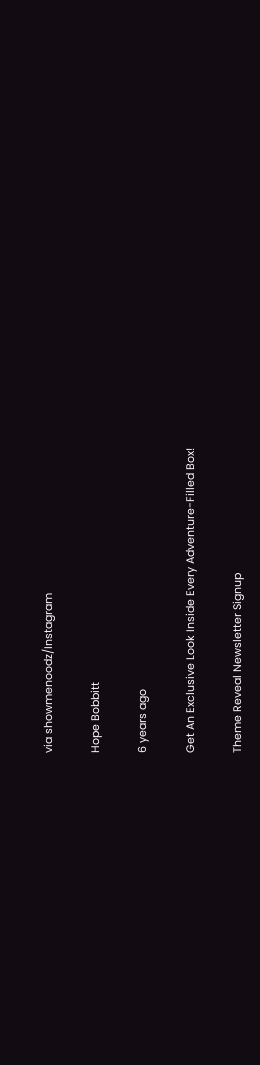via showmenoodz/Instagram

Hope Bobbitt

6 years ago

Get An Exclusive Look Inside Every Adventure-Filled Box!

Theme Reveal Newsletter Signup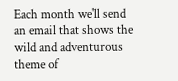Each month we'll send an email that shows the wild and adventurous theme of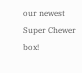our newest Super Chewer box!